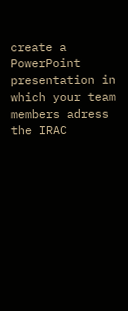create a PowerPoint presentation in which your team members adress the IRAC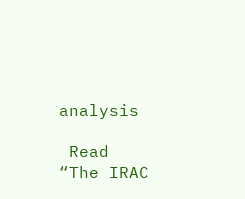analysis

 Read “The IRAC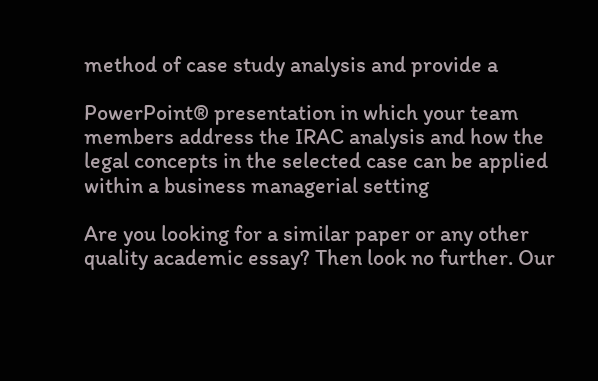method of case study analysis and provide a

PowerPoint® presentation in which your team members address the IRAC analysis and how the legal concepts in the selected case can be applied within a business managerial setting

Are you looking for a similar paper or any other quality academic essay? Then look no further. Our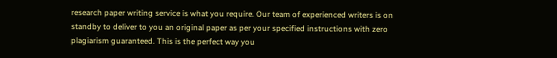research paper writing service is what you require. Our team of experienced writers is on standby to deliver to you an original paper as per your specified instructions with zero plagiarism guaranteed. This is the perfect way you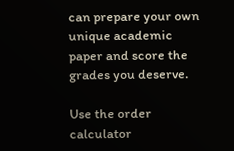can prepare your own unique academic paper and score the grades you deserve.

Use the order calculator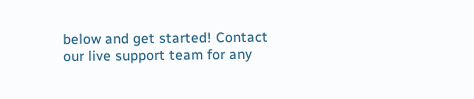below and get started! Contact our live support team for any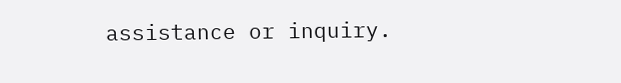assistance or inquiry.